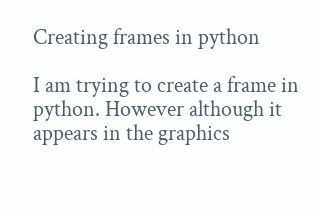Creating frames in python

I am trying to create a frame in python. However although it appears in the graphics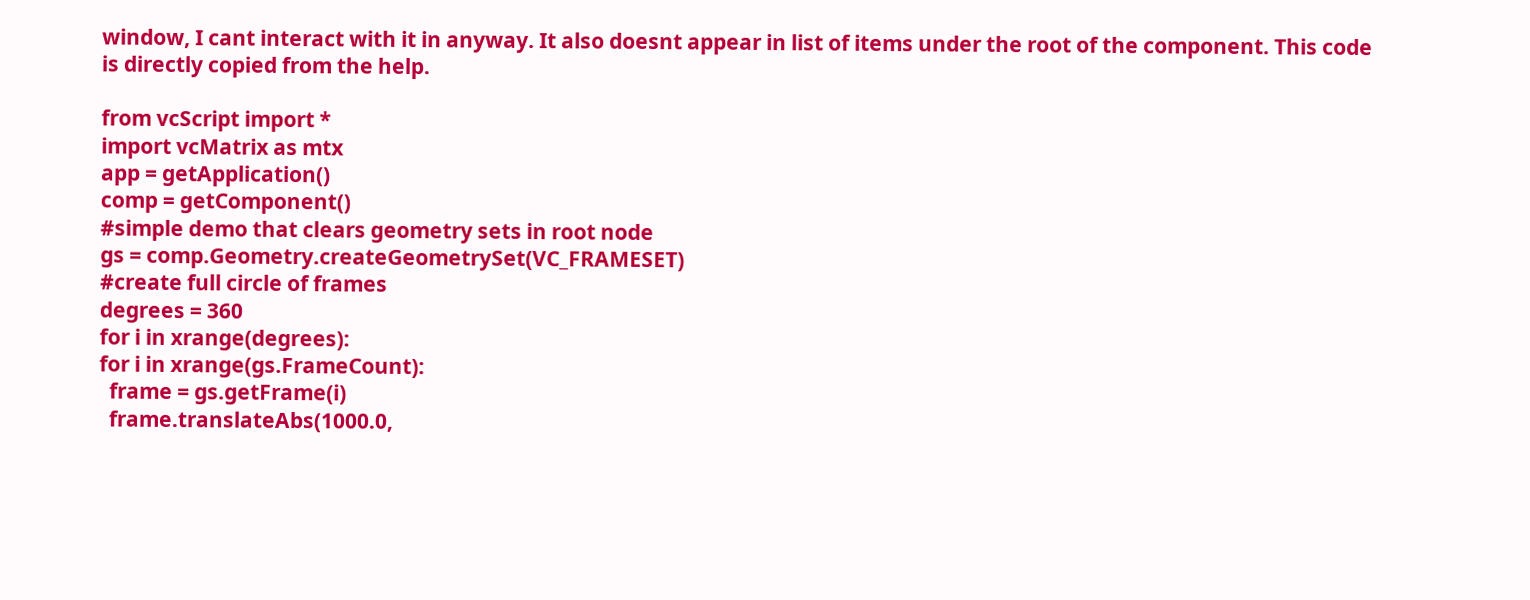window, I cant interact with it in anyway. It also doesnt appear in list of items under the root of the component. This code is directly copied from the help.

from vcScript import *
import vcMatrix as mtx
app = getApplication()
comp = getComponent()
#simple demo that clears geometry sets in root node
gs = comp.Geometry.createGeometrySet(VC_FRAMESET)
#create full circle of frames
degrees = 360
for i in xrange(degrees):
for i in xrange(gs.FrameCount):
  frame = gs.getFrame(i)
  frame.translateAbs(1000.0,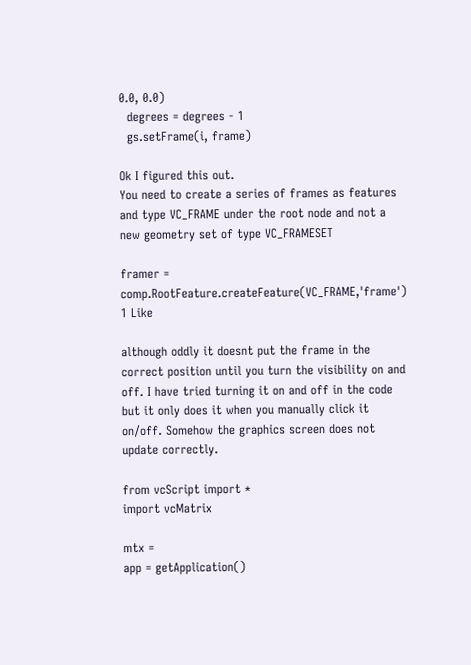0.0, 0.0)
  degrees = degrees - 1
  gs.setFrame(i, frame)

Ok I figured this out.
You need to create a series of frames as features and type VC_FRAME under the root node and not a new geometry set of type VC_FRAMESET

framer = comp.RootFeature.createFeature(VC_FRAME,'frame')
1 Like

although oddly it doesnt put the frame in the correct position until you turn the visibility on and off. I have tried turning it on and off in the code but it only does it when you manually click it on/off. Somehow the graphics screen does not update correctly.

from vcScript import *
import vcMatrix

mtx =
app = getApplication()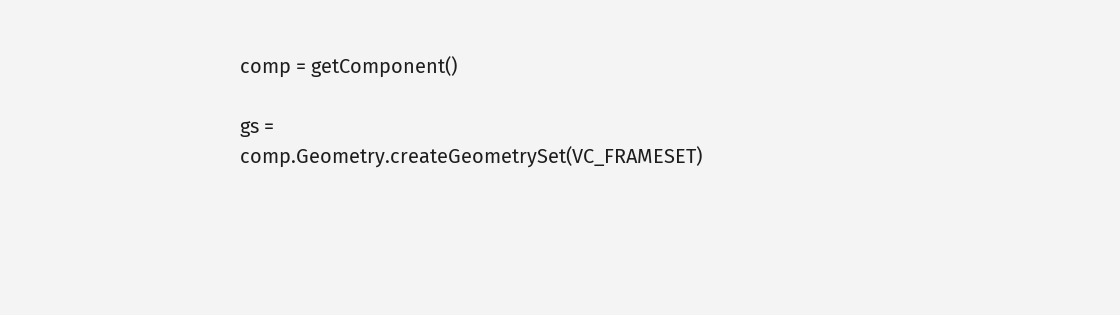comp = getComponent()

gs = comp.Geometry.createGeometrySet(VC_FRAMESET)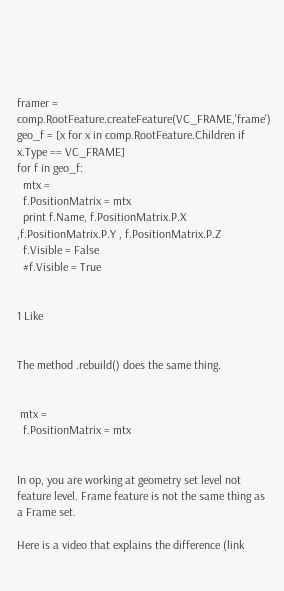framer = comp.RootFeature.createFeature(VC_FRAME,'frame')
geo_f = [x for x in comp.RootFeature.Children if x.Type == VC_FRAME]
for f in geo_f:
  mtx =
  f.PositionMatrix = mtx
  print f.Name, f.PositionMatrix.P.X ,f.PositionMatrix.P.Y , f.PositionMatrix.P.Z
  f.Visible = False
  #f.Visible = True


1 Like


The method .rebuild() does the same thing.


 mtx =
  f.PositionMatrix = mtx


In op, you are working at geometry set level not feature level. Frame feature is not the same thing as a Frame set.

Here is a video that explains the difference (link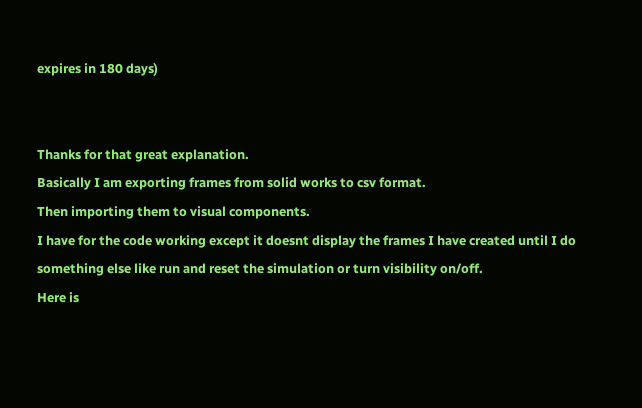expires in 180 days)


Thanks for that great explanation.
Basically I am exporting frames from solid works to csv format.
Then importing them to visual components.
I have for the code working except it doesnt display the frames I have created until I do something else like run and reset the simulation or turn visibility on/off.
Here is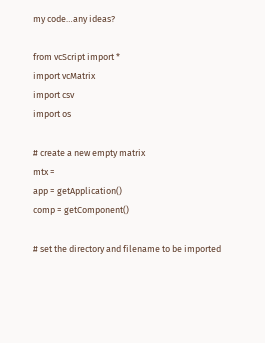my code…any ideas?

from vcScript import *
import vcMatrix
import csv
import os

# create a new empty matrix
mtx =
app = getApplication()
comp = getComponent()

# set the directory and filename to be imported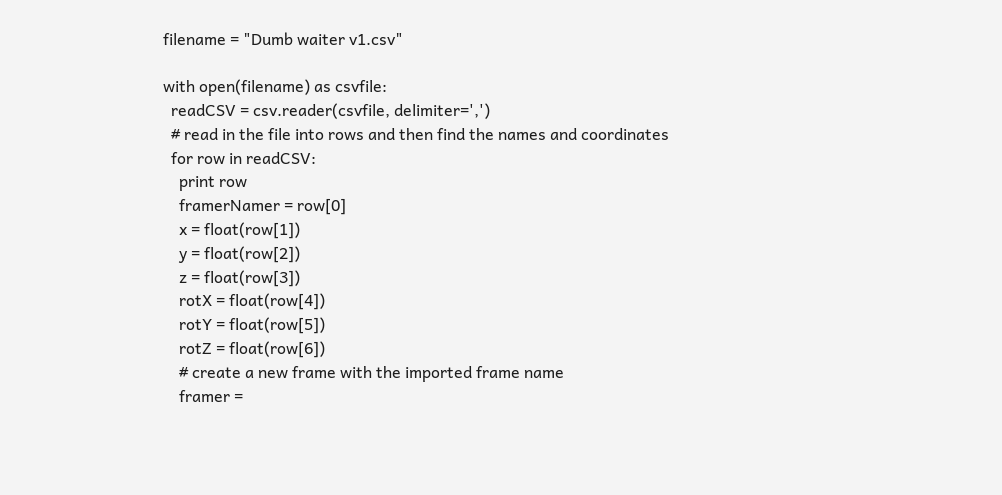filename = "Dumb waiter v1.csv"

with open(filename) as csvfile:
  readCSV = csv.reader(csvfile, delimiter=',')
  # read in the file into rows and then find the names and coordinates
  for row in readCSV:
    print row
    framerNamer = row[0]
    x = float(row[1])
    y = float(row[2])
    z = float(row[3])
    rotX = float(row[4])
    rotY = float(row[5])
    rotZ = float(row[6])
    # create a new frame with the imported frame name
    framer =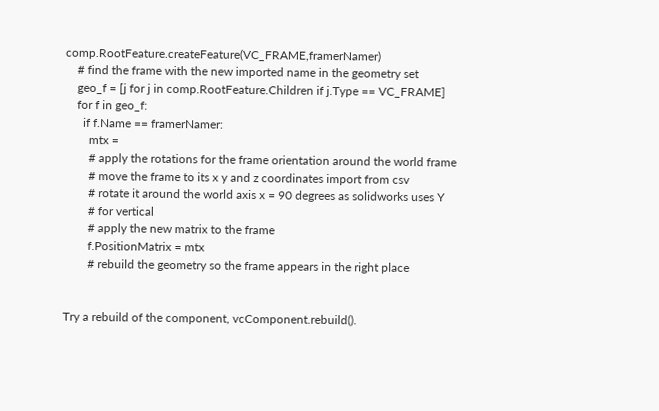comp.RootFeature.createFeature(VC_FRAME,framerNamer)
    # find the frame with the new imported name in the geometry set
    geo_f = [j for j in comp.RootFeature.Children if j.Type == VC_FRAME]
    for f in geo_f:
      if f.Name == framerNamer:
        mtx =
        # apply the rotations for the frame orientation around the world frame
        # move the frame to its x y and z coordinates import from csv
        # rotate it around the world axis x = 90 degrees as solidworks uses Y
        # for vertical
        # apply the new matrix to the frame
        f.PositionMatrix = mtx
        # rebuild the geometry so the frame appears in the right place


Try a rebuild of the component, vcComponent.rebuild().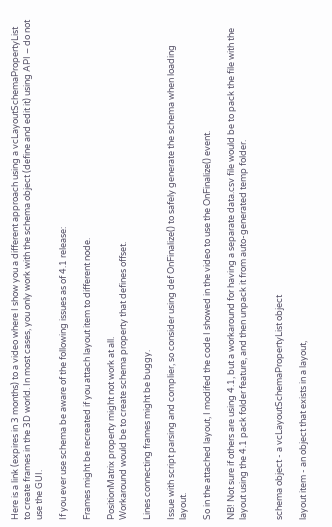Here is a link (expires in 3 months) to a video where I show you a different approach using a vcLayoutSchemaPropertyList to create frames in the 3D world. In most cases, you only work with the schema object (define and edit it) using API – do not use the GUI.

If you ever use schema be aware of the following issues as of 4.1 release:

Frames might be recreated if you attach layout item to different node.

PositionMatrix property might not work at all.
Workaround would be to create schema property that defines offset.

Lines connecting frames might be buggy.

Issue with script parsing and complier, so consider using def OnFinalize() to safely generate the schema when loading layout.

So in the attached layout, I modifed the code I showed in the video to use the OnFinalize() event.

NB! Not sure if others are using 4.1, but a workaround for having a separate data.csv file would be to pack the file with the layout using the 4.1 pack folder feature, and then unpack it from auto-generated temp folder.


schema object - a vcLayoutSchemaPropertyList object

layout item - an object that exists in a layout,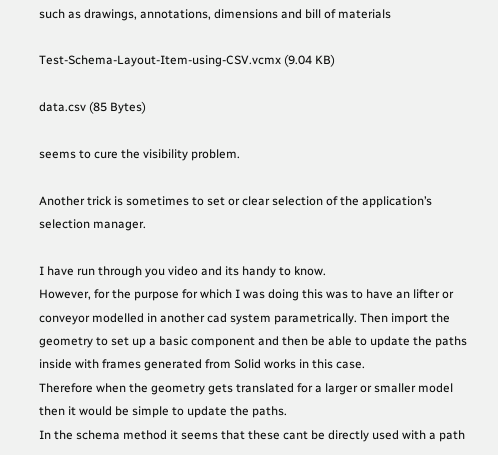such as drawings, annotations, dimensions and bill of materials

Test-Schema-Layout-Item-using-CSV.vcmx (9.04 KB)

data.csv (85 Bytes)

seems to cure the visibility problem.

Another trick is sometimes to set or clear selection of the application’s selection manager.

I have run through you video and its handy to know.
However, for the purpose for which I was doing this was to have an lifter or conveyor modelled in another cad system parametrically. Then import the geometry to set up a basic component and then be able to update the paths inside with frames generated from Solid works in this case.
Therefore when the geometry gets translated for a larger or smaller model then it would be simple to update the paths.
In the schema method it seems that these cant be directly used with a path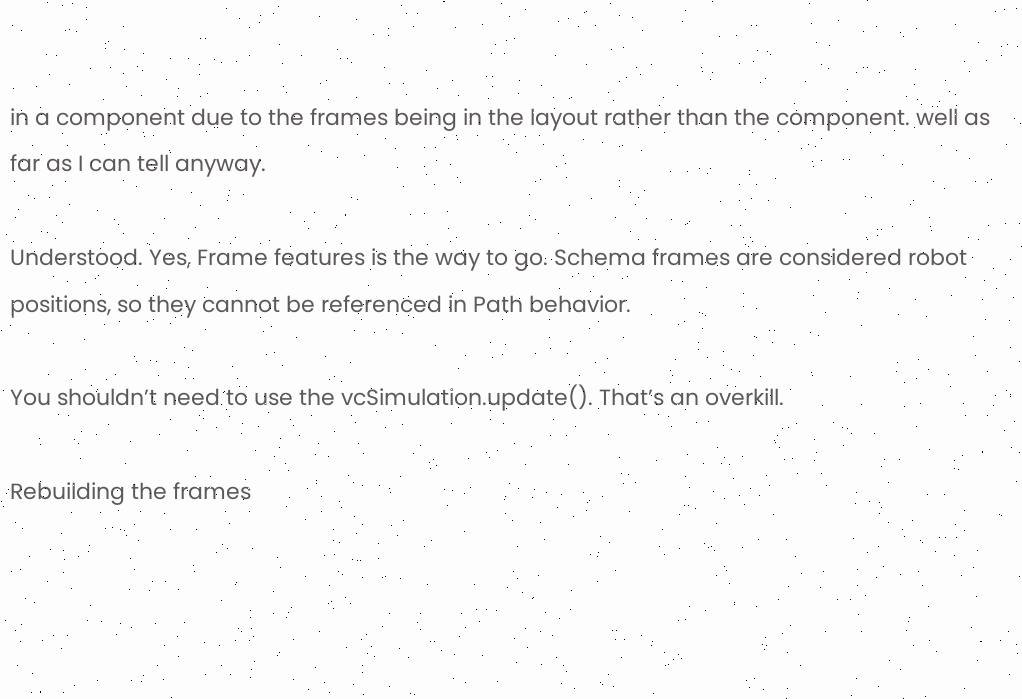in a component due to the frames being in the layout rather than the component. well as far as I can tell anyway.

Understood. Yes, Frame features is the way to go. Schema frames are considered robot positions, so they cannot be referenced in Path behavior.

You shouldn’t need to use the vcSimulation.update(). That’s an overkill.

Rebuilding the frames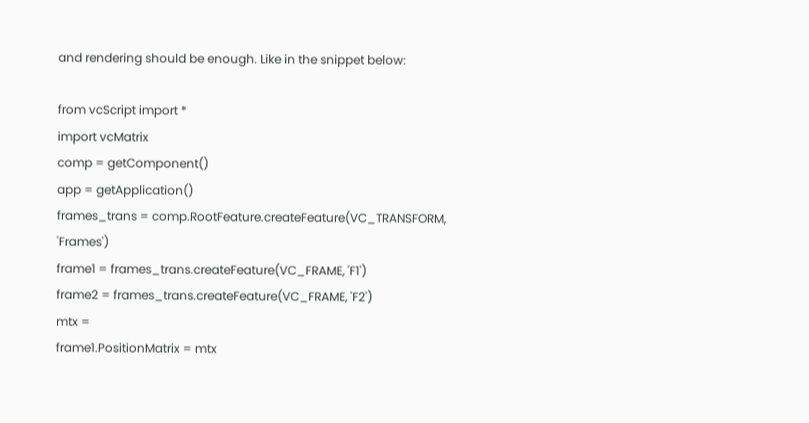and rendering should be enough. Like in the snippet below:

from vcScript import *
import vcMatrix
comp = getComponent()
app = getApplication()
frames_trans = comp.RootFeature.createFeature(VC_TRANSFORM, 'Frames')
frame1 = frames_trans.createFeature(VC_FRAME, 'F1')
frame2 = frames_trans.createFeature(VC_FRAME, 'F2')
mtx =
frame1.PositionMatrix = mtx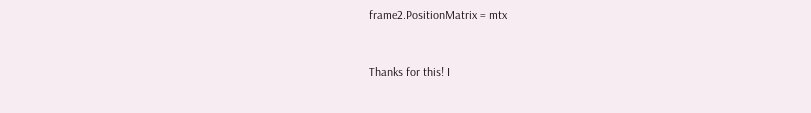frame2.PositionMatrix = mtx


Thanks for this! I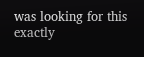was looking for this exactly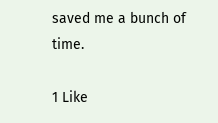saved me a bunch of time.

1 Like